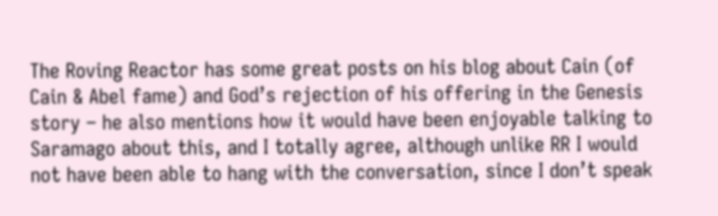The Roving Reactor has some great posts on his blog about Cain (of Cain & Abel fame) and God’s rejection of his offering in the Genesis story – he also mentions how it would have been enjoyable talking to Saramago about this, and I totally agree, although unlike RR I would not have been able to hang with the conversation, since I don’t speak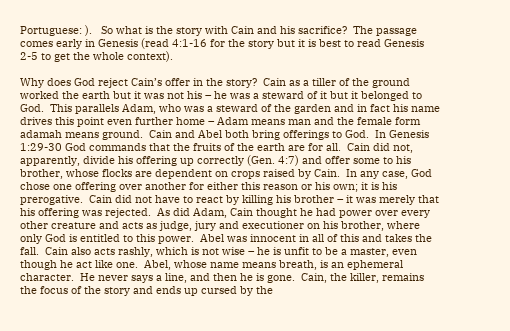Portuguese: ).   So what is the story with Cain and his sacrifice?  The passage comes early in Genesis (read 4:1-16 for the story but it is best to read Genesis 2-5 to get the whole context).

Why does God reject Cain’s offer in the story?  Cain as a tiller of the ground worked the earth but it was not his – he was a steward of it but it belonged to God.  This parallels Adam, who was a steward of the garden and in fact his name drives this point even further home – Adam means man and the female form adamah means ground.  Cain and Abel both bring offerings to God.  In Genesis 1:29-30 God commands that the fruits of the earth are for all.  Cain did not, apparently, divide his offering up correctly (Gen. 4:7) and offer some to his brother, whose flocks are dependent on crops raised by Cain.  In any case, God chose one offering over another for either this reason or his own; it is his prerogative.  Cain did not have to react by killing his brother – it was merely that his offering was rejected.  As did Adam, Cain thought he had power over every other creature and acts as judge, jury and executioner on his brother, where only God is entitled to this power.  Abel was innocent in all of this and takes the fall.  Cain also acts rashly, which is not wise – he is unfit to be a master, even though he act like one.  Abel, whose name means breath, is an ephemeral character.  He never says a line, and then he is gone.  Cain, the killer, remains the focus of the story and ends up cursed by the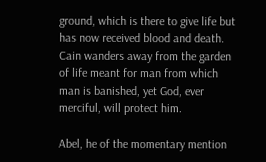ground, which is there to give life but has now received blood and death.  Cain wanders away from the garden of life meant for man from which man is banished, yet God, ever merciful, will protect him.

Abel, he of the momentary mention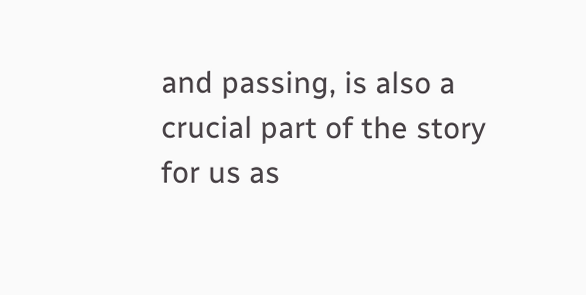and passing, is also a crucial part of the story for us as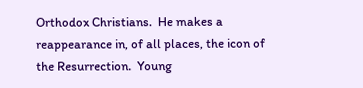Orthodox Christians.  He makes a reappearance in, of all places, the icon of the Resurrection.  Young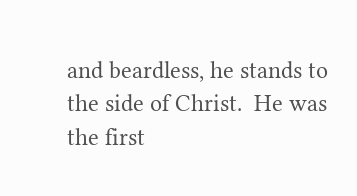and beardless, he stands to the side of Christ.  He was the first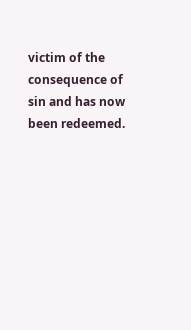victim of the consequence of sin and has now been redeemed.